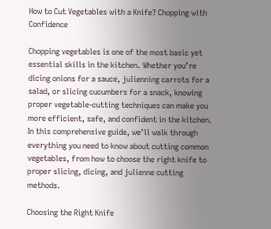How to Cut Vegetables with a Knife? Chopping with Confidence

Chopping vegetables is one of the most basic yet essential skills in the kitchen. Whether you’re dicing onions for a sauce, julienning carrots for a salad, or slicing cucumbers for a snack, knowing proper vegetable-cutting techniques can make you more efficient, safe, and confident in the kitchen. In this comprehensive guide, we’ll walk through everything you need to know about cutting common vegetables, from how to choose the right knife to proper slicing, dicing, and julienne cutting methods.

Choosing the Right Knife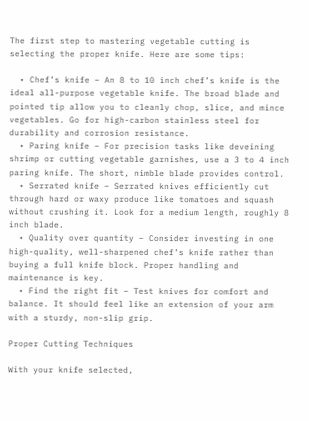The first step to mastering vegetable cutting is selecting the proper knife. Here are some tips:

  • Chef’s knife – An 8 to 10 inch chef’s knife is the ideal all-purpose vegetable knife. The broad blade and pointed tip allow you to cleanly chop, slice, and mince vegetables. Go for high-carbon stainless steel for durability and corrosion resistance.
  • Paring knife – For precision tasks like deveining shrimp or cutting vegetable garnishes, use a 3 to 4 inch paring knife. The short, nimble blade provides control.
  • Serrated knife – Serrated knives efficiently cut through hard or waxy produce like tomatoes and squash without crushing it. Look for a medium length, roughly 8 inch blade.
  • Quality over quantity – Consider investing in one high-quality, well-sharpened chef’s knife rather than buying a full knife block. Proper handling and maintenance is key.
  • Find the right fit – Test knives for comfort and balance. It should feel like an extension of your arm with a sturdy, non-slip grip.

Proper Cutting Techniques

With your knife selected,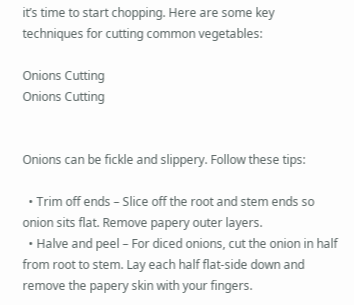it’s time to start chopping. Here are some key techniques for cutting common vegetables:

Onions Cutting
Onions Cutting


Onions can be fickle and slippery. Follow these tips:

  • Trim off ends – Slice off the root and stem ends so onion sits flat. Remove papery outer layers.
  • Halve and peel – For diced onions, cut the onion in half from root to stem. Lay each half flat-side down and remove the papery skin with your fingers.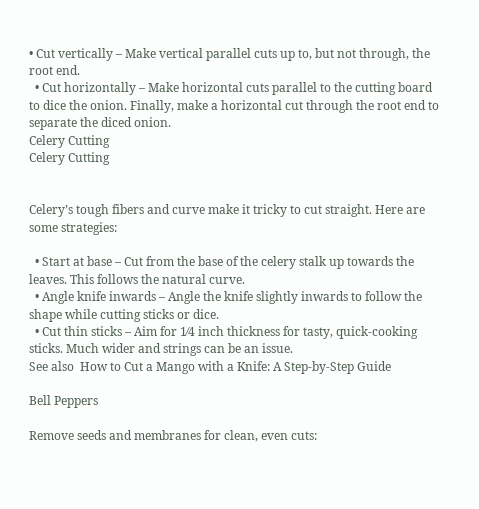• Cut vertically – Make vertical parallel cuts up to, but not through, the root end.
  • Cut horizontally – Make horizontal cuts parallel to the cutting board to dice the onion. Finally, make a horizontal cut through the root end to separate the diced onion.
Celery Cutting
Celery Cutting


Celery’s tough fibers and curve make it tricky to cut straight. Here are some strategies:

  • Start at base – Cut from the base of the celery stalk up towards the leaves. This follows the natural curve.
  • Angle knife inwards – Angle the knife slightly inwards to follow the shape while cutting sticks or dice.
  • Cut thin sticks – Aim for 1⁄4 inch thickness for tasty, quick-cooking sticks. Much wider and strings can be an issue.
See also  How to Cut a Mango with a Knife: A Step-by-Step Guide

Bell Peppers

Remove seeds and membranes for clean, even cuts: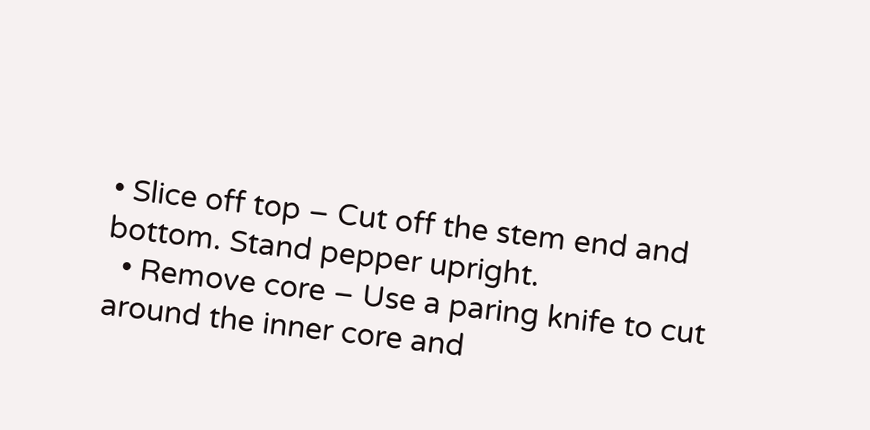• Slice off top – Cut off the stem end and bottom. Stand pepper upright.
  • Remove core – Use a paring knife to cut around the inner core and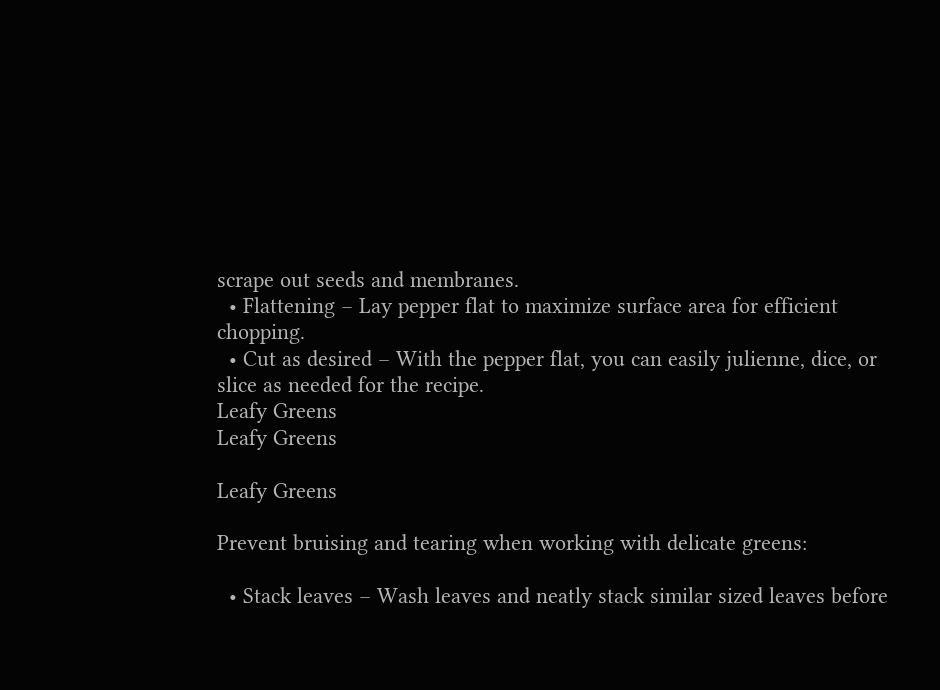scrape out seeds and membranes.
  • Flattening – Lay pepper flat to maximize surface area for efficient chopping.
  • Cut as desired – With the pepper flat, you can easily julienne, dice, or slice as needed for the recipe.
Leafy Greens
Leafy Greens

Leafy Greens

Prevent bruising and tearing when working with delicate greens:

  • Stack leaves – Wash leaves and neatly stack similar sized leaves before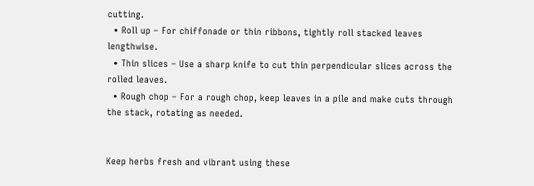cutting.
  • Roll up – For chiffonade or thin ribbons, tightly roll stacked leaves lengthwise.
  • Thin slices – Use a sharp knife to cut thin perpendicular slices across the rolled leaves.
  • Rough chop – For a rough chop, keep leaves in a pile and make cuts through the stack, rotating as needed.


Keep herbs fresh and vibrant using these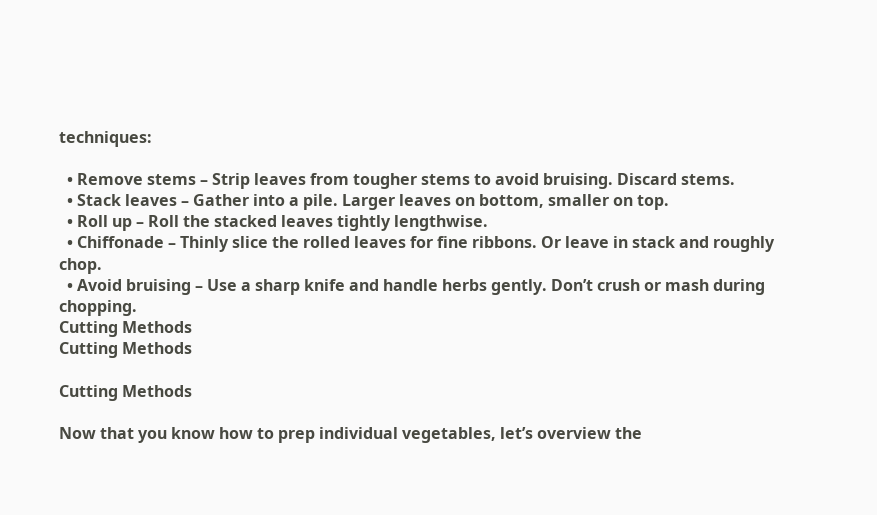techniques:

  • Remove stems – Strip leaves from tougher stems to avoid bruising. Discard stems.
  • Stack leaves – Gather into a pile. Larger leaves on bottom, smaller on top.
  • Roll up – Roll the stacked leaves tightly lengthwise.
  • Chiffonade – Thinly slice the rolled leaves for fine ribbons. Or leave in stack and roughly chop.
  • Avoid bruising – Use a sharp knife and handle herbs gently. Don’t crush or mash during chopping.
Cutting Methods
Cutting Methods

Cutting Methods

Now that you know how to prep individual vegetables, let’s overview the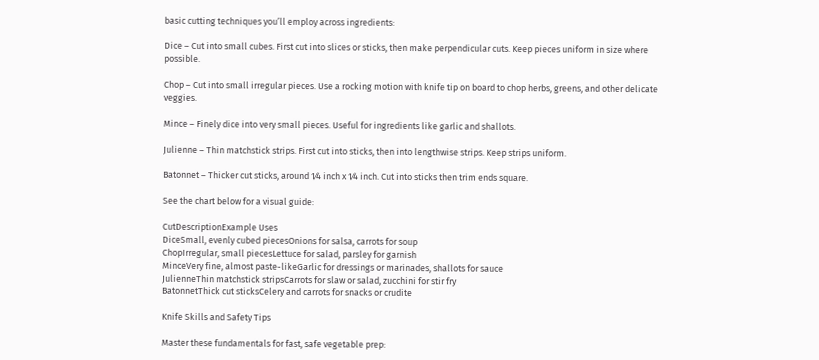basic cutting techniques you’ll employ across ingredients:

Dice – Cut into small cubes. First cut into slices or sticks, then make perpendicular cuts. Keep pieces uniform in size where possible.

Chop – Cut into small irregular pieces. Use a rocking motion with knife tip on board to chop herbs, greens, and other delicate veggies.

Mince – Finely dice into very small pieces. Useful for ingredients like garlic and shallots.

Julienne – Thin matchstick strips. First cut into sticks, then into lengthwise strips. Keep strips uniform.

Batonnet – Thicker cut sticks, around 1⁄4 inch x 1⁄4 inch. Cut into sticks then trim ends square.

See the chart below for a visual guide:

CutDescriptionExample Uses
DiceSmall, evenly cubed piecesOnions for salsa, carrots for soup
ChopIrregular, small piecesLettuce for salad, parsley for garnish
MinceVery fine, almost paste-likeGarlic for dressings or marinades, shallots for sauce
JulienneThin matchstick stripsCarrots for slaw or salad, zucchini for stir fry
BatonnetThick cut sticksCelery and carrots for snacks or crudite

Knife Skills and Safety Tips

Master these fundamentals for fast, safe vegetable prep: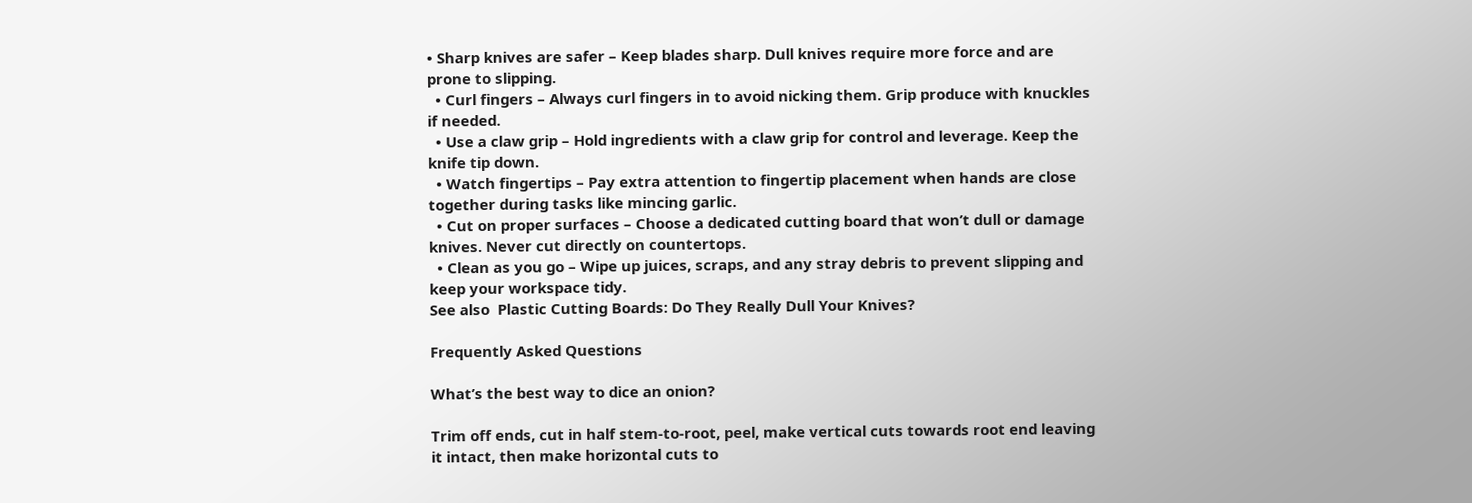• Sharp knives are safer – Keep blades sharp. Dull knives require more force and are prone to slipping.
  • Curl fingers – Always curl fingers in to avoid nicking them. Grip produce with knuckles if needed.
  • Use a claw grip – Hold ingredients with a claw grip for control and leverage. Keep the knife tip down.
  • Watch fingertips – Pay extra attention to fingertip placement when hands are close together during tasks like mincing garlic.
  • Cut on proper surfaces – Choose a dedicated cutting board that won’t dull or damage knives. Never cut directly on countertops.
  • Clean as you go – Wipe up juices, scraps, and any stray debris to prevent slipping and keep your workspace tidy.
See also  Plastic Cutting Boards: Do They Really Dull Your Knives?

Frequently Asked Questions

What’s the best way to dice an onion?

Trim off ends, cut in half stem-to-root, peel, make vertical cuts towards root end leaving it intact, then make horizontal cuts to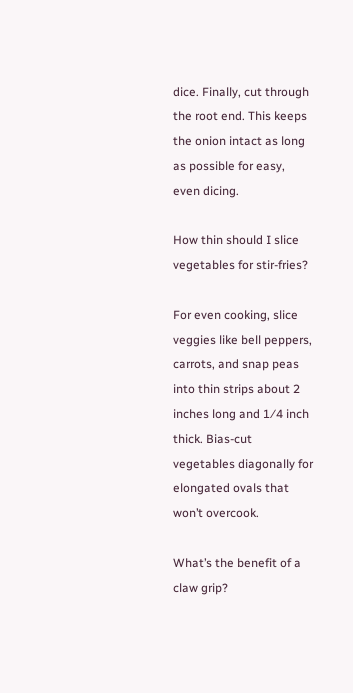dice. Finally, cut through the root end. This keeps the onion intact as long as possible for easy, even dicing.

How thin should I slice vegetables for stir-fries?

For even cooking, slice veggies like bell peppers, carrots, and snap peas into thin strips about 2 inches long and 1⁄4 inch thick. Bias-cut vegetables diagonally for elongated ovals that won’t overcook.

What’s the benefit of a claw grip?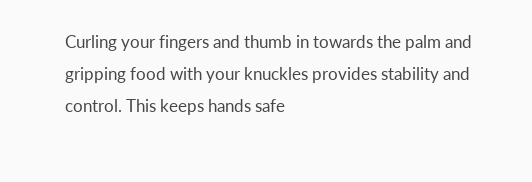Curling your fingers and thumb in towards the palm and gripping food with your knuckles provides stability and control. This keeps hands safe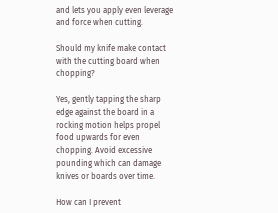and lets you apply even leverage and force when cutting.

Should my knife make contact with the cutting board when chopping?

Yes, gently tapping the sharp edge against the board in a rocking motion helps propel food upwards for even chopping. Avoid excessive pounding which can damage knives or boards over time.

How can I prevent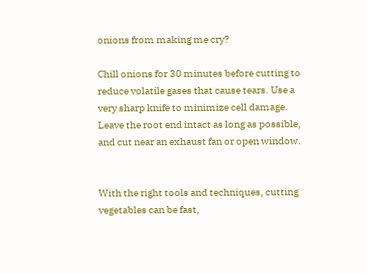onions from making me cry?

Chill onions for 30 minutes before cutting to reduce volatile gases that cause tears. Use a very sharp knife to minimize cell damage. Leave the root end intact as long as possible, and cut near an exhaust fan or open window.


With the right tools and techniques, cutting vegetables can be fast,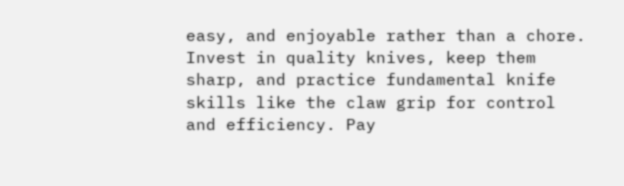easy, and enjoyable rather than a chore. Invest in quality knives, keep them sharp, and practice fundamental knife skills like the claw grip for control and efficiency. Pay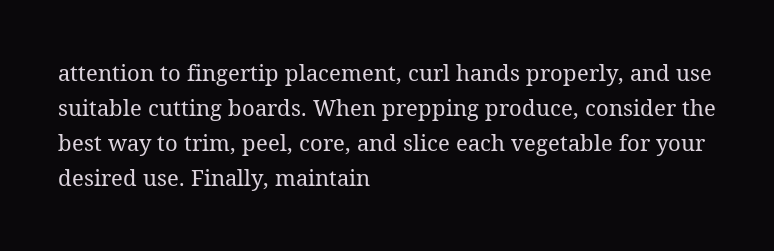attention to fingertip placement, curl hands properly, and use suitable cutting boards. When prepping produce, consider the best way to trim, peel, core, and slice each vegetable for your desired use. Finally, maintain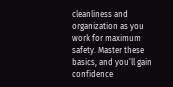cleanliness and organization as you work for maximum safety. Master these basics, and you’ll gain confidence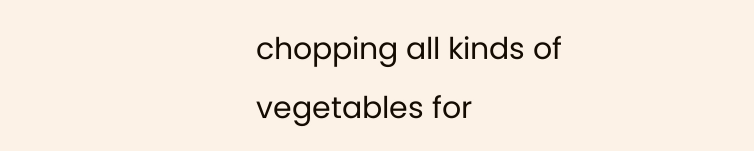chopping all kinds of vegetables for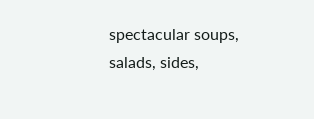spectacular soups, salads, sides,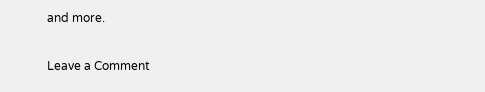and more.

Leave a Comment